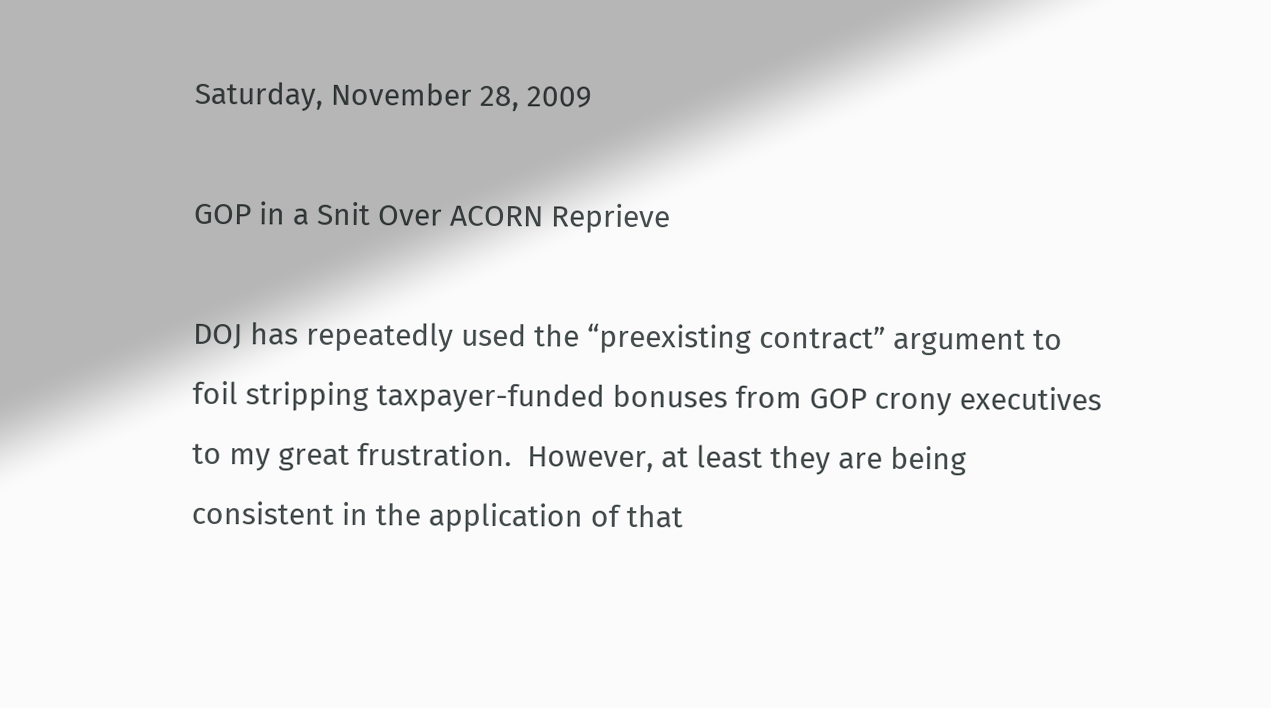Saturday, November 28, 2009

GOP in a Snit Over ACORN Reprieve

DOJ has repeatedly used the “preexisting contract” argument to foil stripping taxpayer-funded bonuses from GOP crony executives to my great frustration.  However, at least they are being consistent in the application of that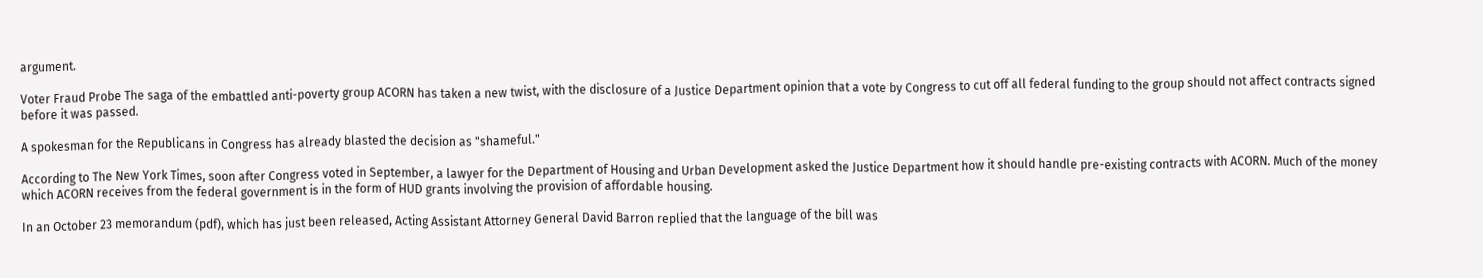argument.

Voter Fraud Probe The saga of the embattled anti-poverty group ACORN has taken a new twist, with the disclosure of a Justice Department opinion that a vote by Congress to cut off all federal funding to the group should not affect contracts signed before it was passed.

A spokesman for the Republicans in Congress has already blasted the decision as "shameful."

According to The New York Times, soon after Congress voted in September, a lawyer for the Department of Housing and Urban Development asked the Justice Department how it should handle pre-existing contracts with ACORN. Much of the money which ACORN receives from the federal government is in the form of HUD grants involving the provision of affordable housing.

In an October 23 memorandum (pdf), which has just been released, Acting Assistant Attorney General David Barron replied that the language of the bill was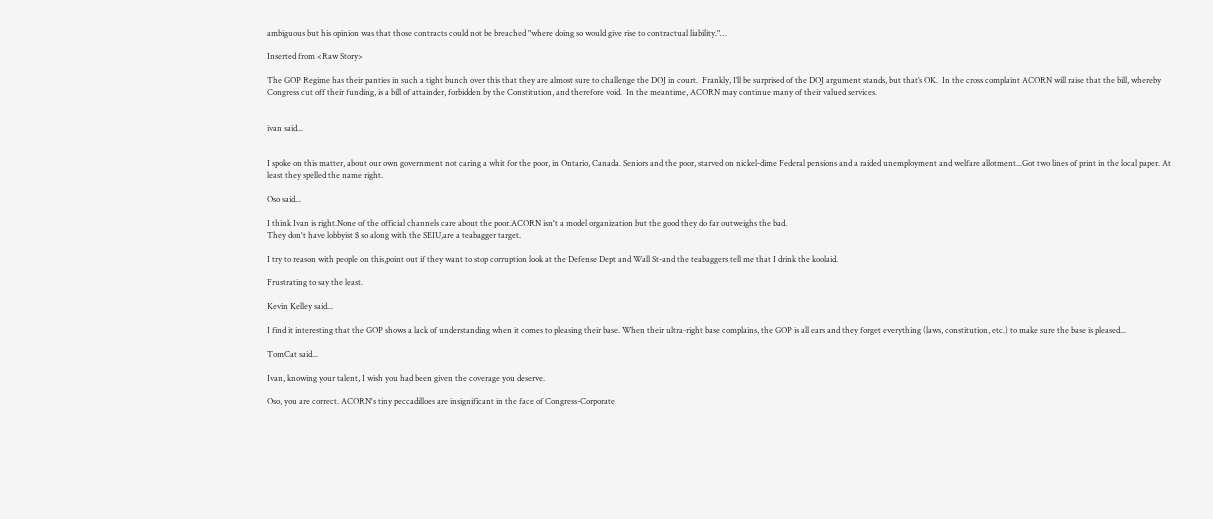ambiguous but his opinion was that those contracts could not be breached "where doing so would give rise to contractual liability."…

Inserted from <Raw Story>

The GOP Regime has their panties in such a tight bunch over this that they are almost sure to challenge the DOJ in court.  Frankly, I’ll be surprised of the DOJ argument stands, but that’s OK.  In the cross complaint ACORN will raise that the bill, whereby Congress cut off their funding, is a bill of attainder, forbidden by the Constitution, and therefore void.  In the meantime, ACORN may continue many of their valued services.


ivan said...


I spoke on this matter, about our own government not caring a whit for the poor, in Ontario, Canada. Seniors and the poor, starved on nickel-dime Federal pensions and a raided unemployment and welfare allotment...Got two lines of print in the local paper. At least they spelled the name right.

Oso said...

I think Ivan is right.None of the official channels care about the poor.ACORN isn't a model organization but the good they do far outweighs the bad.
They don't have lobbyist $ so along with the SEIU,are a teabagger target.

I try to reason with people on this,point out if they want to stop corruption look at the Defense Dept and Wall St-and the teabaggers tell me that I drink the koolaid.

Frustrating to say the least.

Kevin Kelley said...

I find it interesting that the GOP shows a lack of understanding when it comes to pleasing their base. When their ultra-right base complains, the GOP is all ears and they forget everything (laws, constitution, etc.) to make sure the base is pleased...

TomCat said...

Ivan, knowing your talent, I wish you had been given the coverage you deserve.

Oso, you are correct. ACORN's tiny peccadilloes are insignificant in the face of Congress-Corporate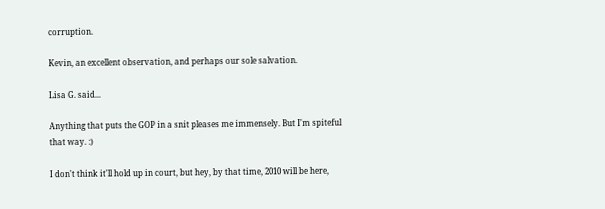corruption.

Kevin, an excellent observation, and perhaps our sole salvation.

Lisa G. said...

Anything that puts the GOP in a snit pleases me immensely. But I'm spiteful that way. :)

I don't think it'll hold up in court, but hey, by that time, 2010 will be here,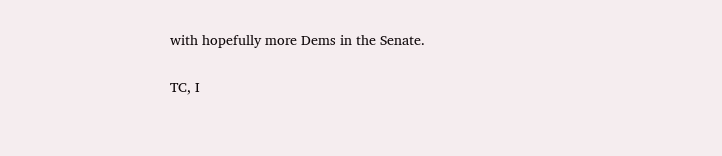with hopefully more Dems in the Senate.

TC, I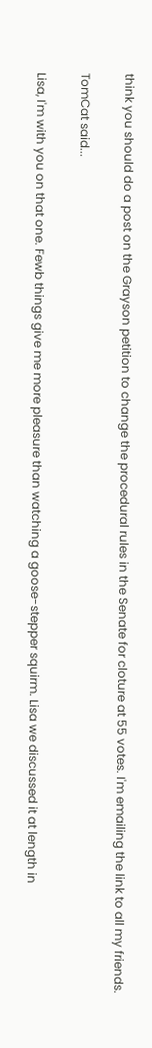think you should do a post on the Grayson petition to change the procedural rules in the Senate for cloture at 55 votes. I'm emailing the link to all my friends.

TomCat said...

Lisa, I'm with you on that one. Fewb things give me more pleasure than watching a goose-stepper squirm. Lisa we discussed it at length in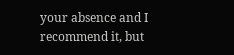your absence and I recommend it, but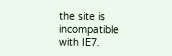the site is incompatible with IE7.